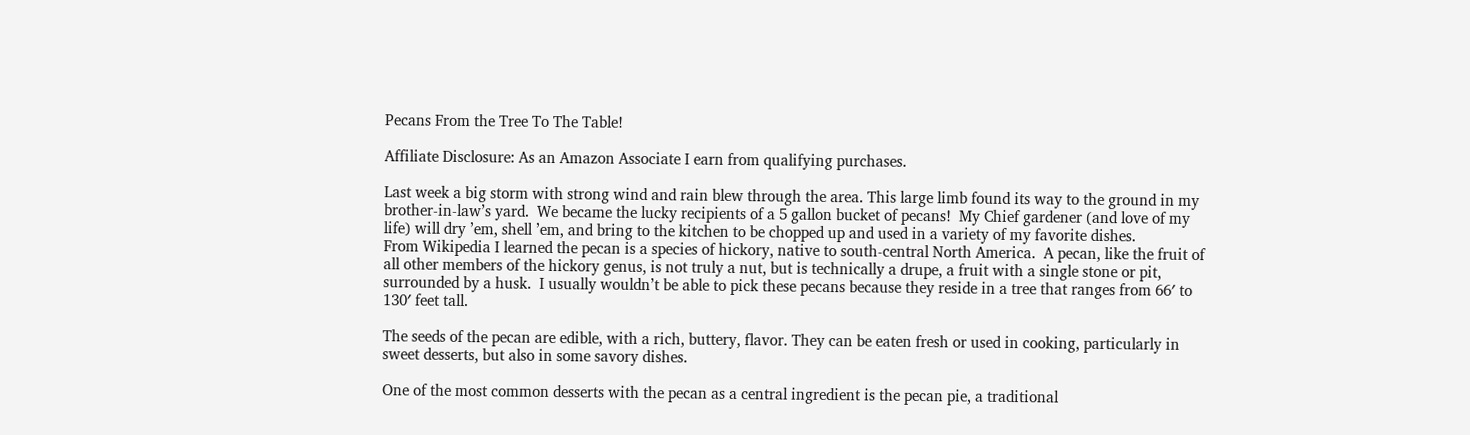Pecans From the Tree To The Table!

Affiliate Disclosure: As an Amazon Associate I earn from qualifying purchases.

Last week a big storm with strong wind and rain blew through the area. This large limb found its way to the ground in my brother-in-law’s yard.  We became the lucky recipients of a 5 gallon bucket of pecans!  My Chief gardener (and love of my life) will dry ’em, shell ’em, and bring to the kitchen to be chopped up and used in a variety of my favorite dishes.
From Wikipedia I learned the pecan is a species of hickory, native to south-central North America.  A pecan, like the fruit of all other members of the hickory genus, is not truly a nut, but is technically a drupe, a fruit with a single stone or pit, surrounded by a husk.  I usually wouldn’t be able to pick these pecans because they reside in a tree that ranges from 66′ to 130′ feet tall.

The seeds of the pecan are edible, with a rich, buttery, flavor. They can be eaten fresh or used in cooking, particularly in sweet desserts, but also in some savory dishes.

One of the most common desserts with the pecan as a central ingredient is the pecan pie, a traditional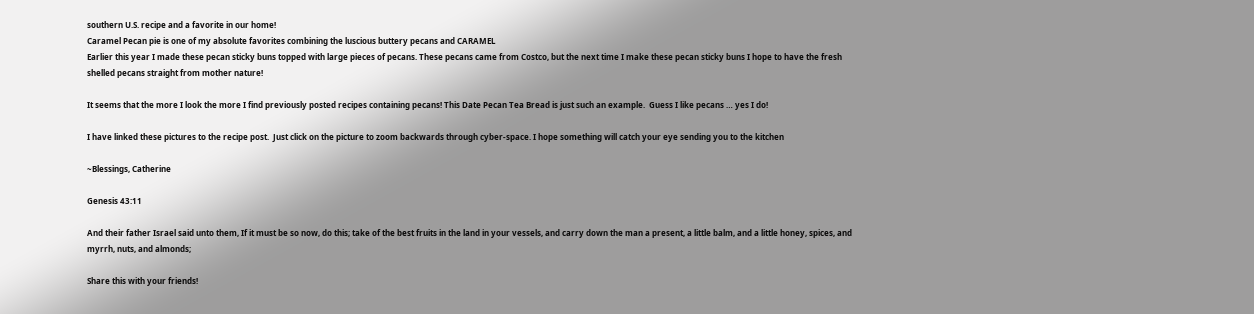southern U.S. recipe and a favorite in our home!
Caramel Pecan pie is one of my absolute favorites combining the luscious buttery pecans and CARAMEL
Earlier this year I made these pecan sticky buns topped with large pieces of pecans. These pecans came from Costco, but the next time I make these pecan sticky buns I hope to have the fresh shelled pecans straight from mother nature!

It seems that the more I look the more I find previously posted recipes containing pecans! This Date Pecan Tea Bread is just such an example.  Guess I like pecans … yes I do!

I have linked these pictures to the recipe post.  Just click on the picture to zoom backwards through cyber-space. I hope something will catch your eye sending you to the kitchen

~Blessings, Catherine

Genesis 43:11

And their father Israel said unto them, If it must be so now, do this; take of the best fruits in the land in your vessels, and carry down the man a present, a little balm, and a little honey, spices, and myrrh, nuts, and almonds;

Share this with your friends!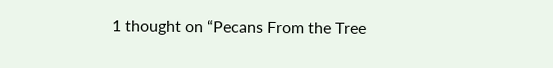1 thought on “Pecans From the Tree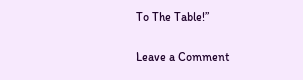To The Table!”

Leave a Comment